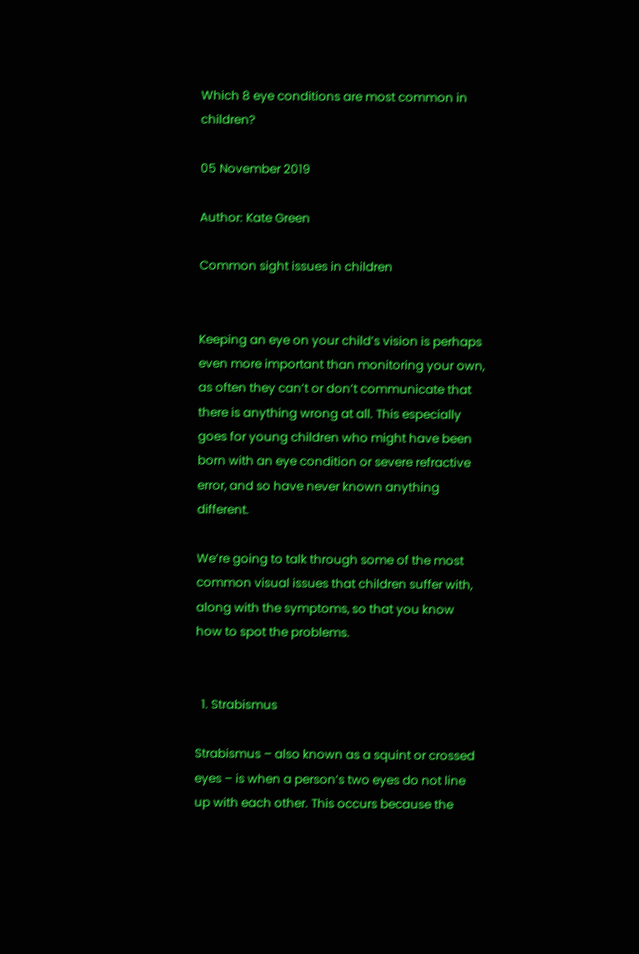Which 8 eye conditions are most common in children?

05 November 2019

Author: Kate Green

Common sight issues in children


Keeping an eye on your child’s vision is perhaps even more important than monitoring your own, as often they can’t or don’t communicate that there is anything wrong at all. This especially goes for young children who might have been born with an eye condition or severe refractive error, and so have never known anything different.

We’re going to talk through some of the most common visual issues that children suffer with, along with the symptoms, so that you know how to spot the problems.


  1. Strabismus

Strabismus – also known as a squint or crossed eyes – is when a person’s two eyes do not line up with each other. This occurs because the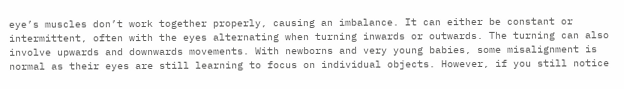eye’s muscles don’t work together properly, causing an imbalance. It can either be constant or intermittent, often with the eyes alternating when turning inwards or outwards. The turning can also involve upwards and downwards movements. With newborns and very young babies, some misalignment is normal as their eyes are still learning to focus on individual objects. However, if you still notice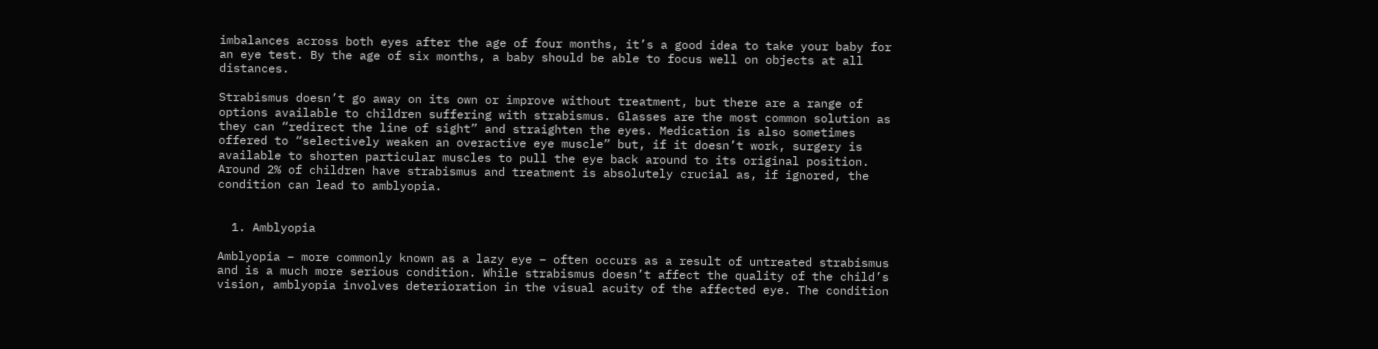imbalances across both eyes after the age of four months, it’s a good idea to take your baby for an eye test. By the age of six months, a baby should be able to focus well on objects at all distances.

Strabismus doesn’t go away on its own or improve without treatment, but there are a range of options available to children suffering with strabismus. Glasses are the most common solution as they can “redirect the line of sight” and straighten the eyes. Medication is also sometimes offered to “selectively weaken an overactive eye muscle” but, if it doesn’t work, surgery is available to shorten particular muscles to pull the eye back around to its original position. Around 2% of children have strabismus and treatment is absolutely crucial as, if ignored, the condition can lead to amblyopia.


  1. Amblyopia

Amblyopia – more commonly known as a lazy eye – often occurs as a result of untreated strabismus and is a much more serious condition. While strabismus doesn’t affect the quality of the child’s vision, amblyopia involves deterioration in the visual acuity of the affected eye. The condition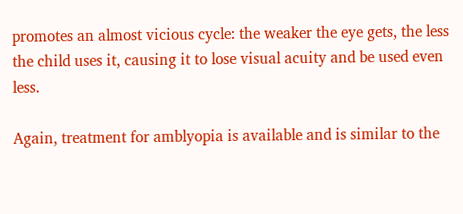promotes an almost vicious cycle: the weaker the eye gets, the less the child uses it, causing it to lose visual acuity and be used even less.

Again, treatment for amblyopia is available and is similar to the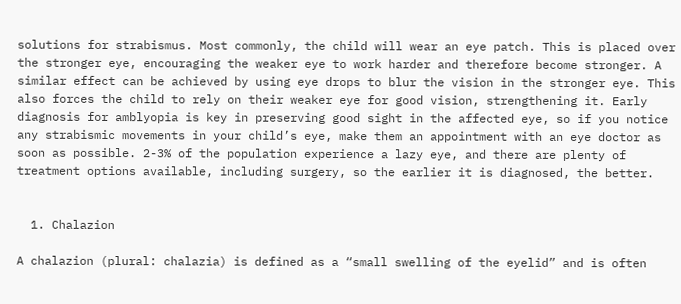solutions for strabismus. Most commonly, the child will wear an eye patch. This is placed over the stronger eye, encouraging the weaker eye to work harder and therefore become stronger. A similar effect can be achieved by using eye drops to blur the vision in the stronger eye. This also forces the child to rely on their weaker eye for good vision, strengthening it. Early diagnosis for amblyopia is key in preserving good sight in the affected eye, so if you notice any strabismic movements in your child’s eye, make them an appointment with an eye doctor as soon as possible. 2-3% of the population experience a lazy eye, and there are plenty of treatment options available, including surgery, so the earlier it is diagnosed, the better.


  1. Chalazion

A chalazion (plural: chalazia) is defined as a “small swelling of the eyelid” and is often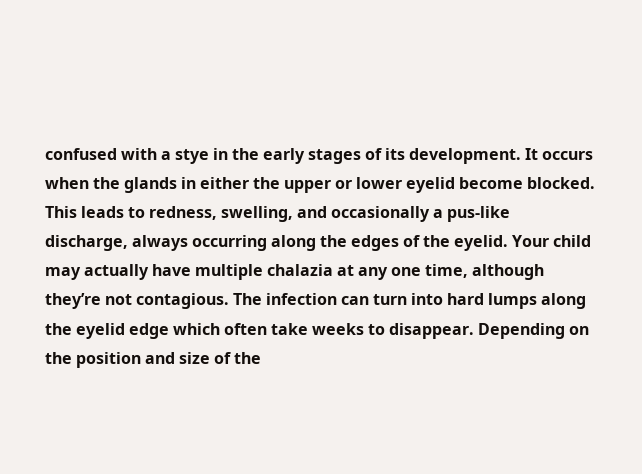confused with a stye in the early stages of its development. It occurs when the glands in either the upper or lower eyelid become blocked. This leads to redness, swelling, and occasionally a pus-like discharge, always occurring along the edges of the eyelid. Your child may actually have multiple chalazia at any one time, although they’re not contagious. The infection can turn into hard lumps along the eyelid edge which often take weeks to disappear. Depending on the position and size of the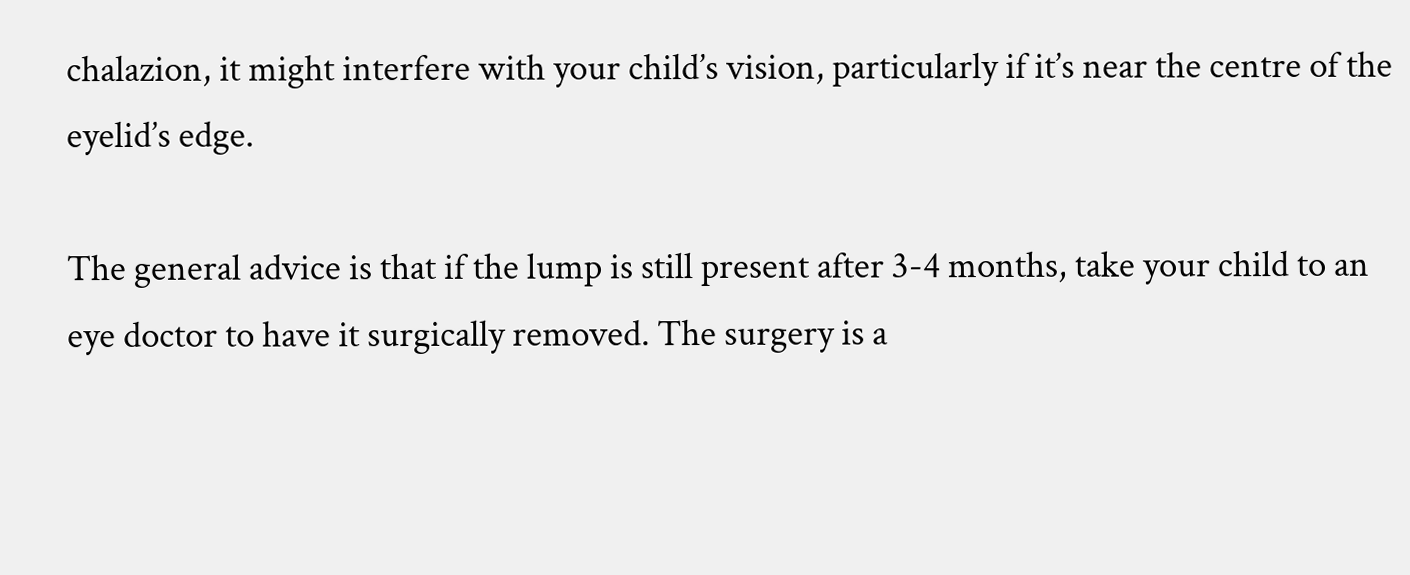chalazion, it might interfere with your child’s vision, particularly if it’s near the centre of the eyelid’s edge.

The general advice is that if the lump is still present after 3-4 months, take your child to an eye doctor to have it surgically removed. The surgery is a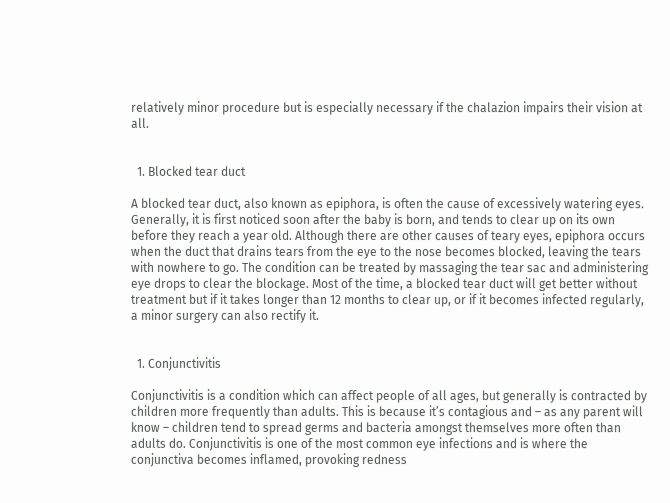relatively minor procedure but is especially necessary if the chalazion impairs their vision at all.


  1. Blocked tear duct

A blocked tear duct, also known as epiphora, is often the cause of excessively watering eyes. Generally, it is first noticed soon after the baby is born, and tends to clear up on its own before they reach a year old. Although there are other causes of teary eyes, epiphora occurs when the duct that drains tears from the eye to the nose becomes blocked, leaving the tears with nowhere to go. The condition can be treated by massaging the tear sac and administering eye drops to clear the blockage. Most of the time, a blocked tear duct will get better without treatment but if it takes longer than 12 months to clear up, or if it becomes infected regularly, a minor surgery can also rectify it.


  1. Conjunctivitis

Conjunctivitis is a condition which can affect people of all ages, but generally is contracted by children more frequently than adults. This is because it’s contagious and – as any parent will know – children tend to spread germs and bacteria amongst themselves more often than adults do. Conjunctivitis is one of the most common eye infections and is where the conjunctiva becomes inflamed, provoking redness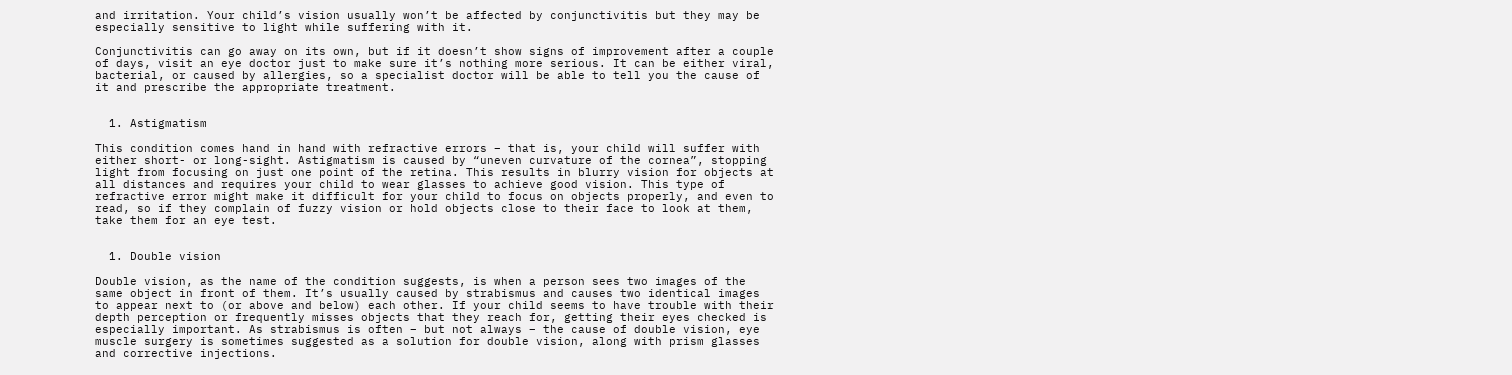and irritation. Your child’s vision usually won’t be affected by conjunctivitis but they may be especially sensitive to light while suffering with it.

Conjunctivitis can go away on its own, but if it doesn’t show signs of improvement after a couple of days, visit an eye doctor just to make sure it’s nothing more serious. It can be either viral, bacterial, or caused by allergies, so a specialist doctor will be able to tell you the cause of it and prescribe the appropriate treatment.


  1. Astigmatism

This condition comes hand in hand with refractive errors – that is, your child will suffer with either short- or long-sight. Astigmatism is caused by “uneven curvature of the cornea”, stopping light from focusing on just one point of the retina. This results in blurry vision for objects at all distances and requires your child to wear glasses to achieve good vision. This type of refractive error might make it difficult for your child to focus on objects properly, and even to read, so if they complain of fuzzy vision or hold objects close to their face to look at them, take them for an eye test.


  1. Double vision

Double vision, as the name of the condition suggests, is when a person sees two images of the same object in front of them. It’s usually caused by strabismus and causes two identical images to appear next to (or above and below) each other. If your child seems to have trouble with their depth perception or frequently misses objects that they reach for, getting their eyes checked is especially important. As strabismus is often – but not always – the cause of double vision, eye muscle surgery is sometimes suggested as a solution for double vision, along with prism glasses and corrective injections.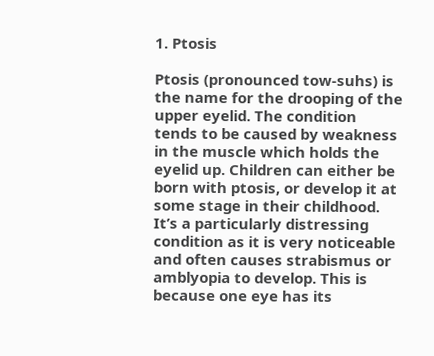1. Ptosis

Ptosis (pronounced tow-suhs) is the name for the drooping of the upper eyelid. The condition tends to be caused by weakness in the muscle which holds the eyelid up. Children can either be born with ptosis, or develop it at some stage in their childhood. It’s a particularly distressing condition as it is very noticeable and often causes strabismus or amblyopia to develop. This is because one eye has its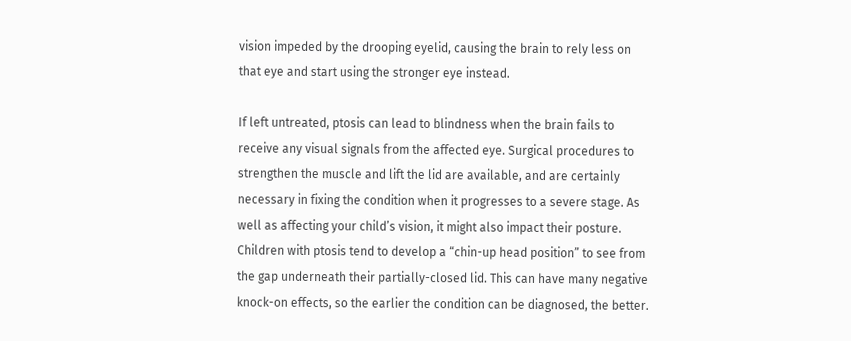vision impeded by the drooping eyelid, causing the brain to rely less on that eye and start using the stronger eye instead.

If left untreated, ptosis can lead to blindness when the brain fails to receive any visual signals from the affected eye. Surgical procedures to strengthen the muscle and lift the lid are available, and are certainly necessary in fixing the condition when it progresses to a severe stage. As well as affecting your child’s vision, it might also impact their posture. Children with ptosis tend to develop a “chin-up head position” to see from the gap underneath their partially-closed lid. This can have many negative knock-on effects, so the earlier the condition can be diagnosed, the better.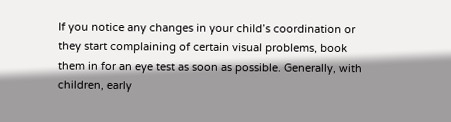If you notice any changes in your child’s coordination or they start complaining of certain visual problems, book them in for an eye test as soon as possible. Generally, with children, early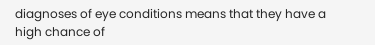diagnoses of eye conditions means that they have a high chance of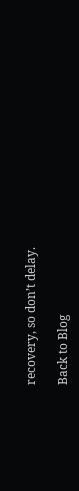recovery, so don’t delay.

Back to Blog